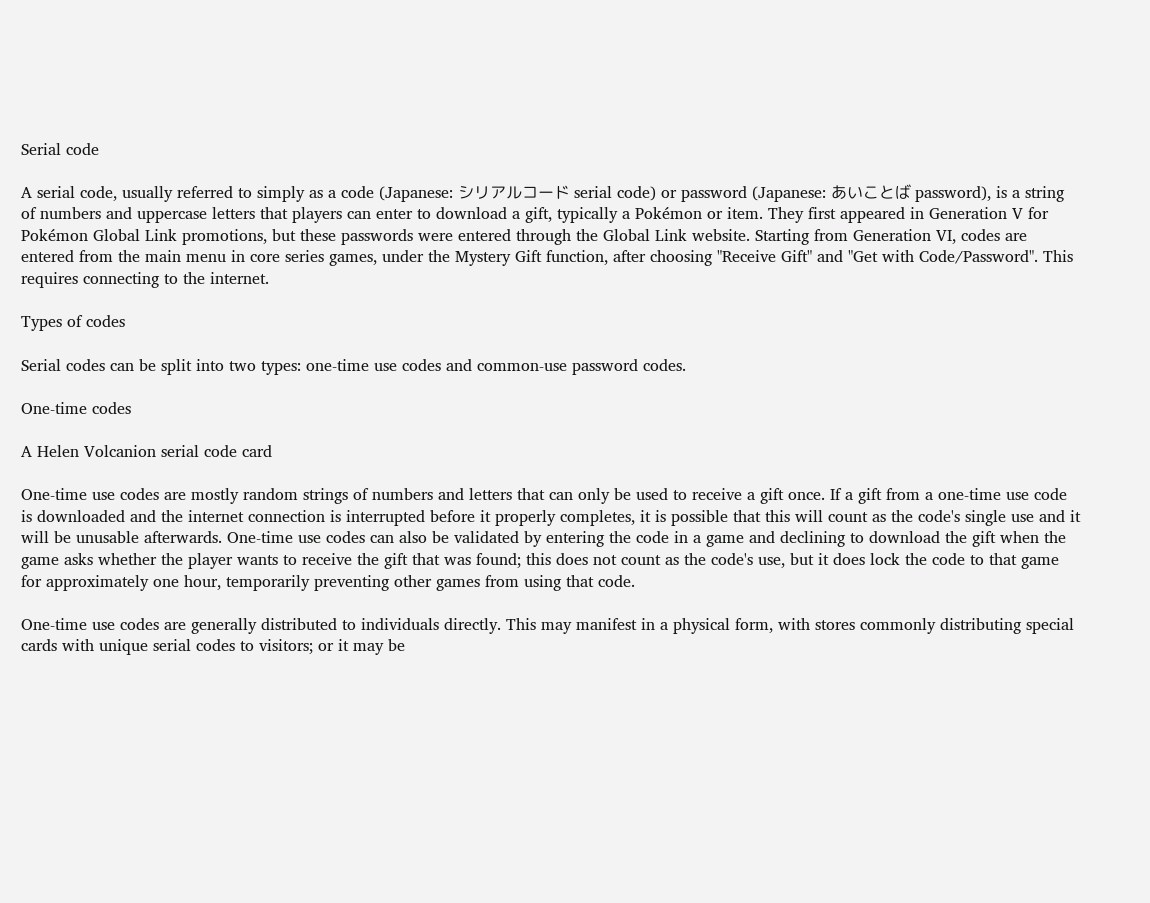Serial code

A serial code, usually referred to simply as a code (Japanese: シリアルコード serial code) or password (Japanese: あいことば password), is a string of numbers and uppercase letters that players can enter to download a gift, typically a Pokémon or item. They first appeared in Generation V for Pokémon Global Link promotions, but these passwords were entered through the Global Link website. Starting from Generation VI, codes are entered from the main menu in core series games, under the Mystery Gift function, after choosing "Receive Gift" and "Get with Code/Password". This requires connecting to the internet.

Types of codes

Serial codes can be split into two types: one-time use codes and common-use password codes.

One-time codes

A Helen Volcanion serial code card

One-time use codes are mostly random strings of numbers and letters that can only be used to receive a gift once. If a gift from a one-time use code is downloaded and the internet connection is interrupted before it properly completes, it is possible that this will count as the code's single use and it will be unusable afterwards. One-time use codes can also be validated by entering the code in a game and declining to download the gift when the game asks whether the player wants to receive the gift that was found; this does not count as the code's use, but it does lock the code to that game for approximately one hour, temporarily preventing other games from using that code.

One-time use codes are generally distributed to individuals directly. This may manifest in a physical form, with stores commonly distributing special cards with unique serial codes to visitors; or it may be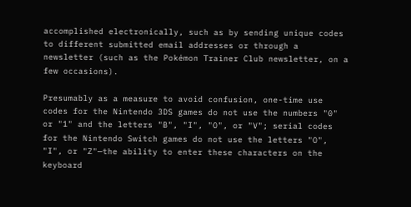accomplished electronically, such as by sending unique codes to different submitted email addresses or through a newsletter (such as the Pokémon Trainer Club newsletter, on a few occasions).

Presumably as a measure to avoid confusion, one-time use codes for the Nintendo 3DS games do not use the numbers "0" or "1" and the letters "B", "I", "O", or "V"; serial codes for the Nintendo Switch games do not use the letters "O", "I", or "Z"—the ability to enter these characters on the keyboard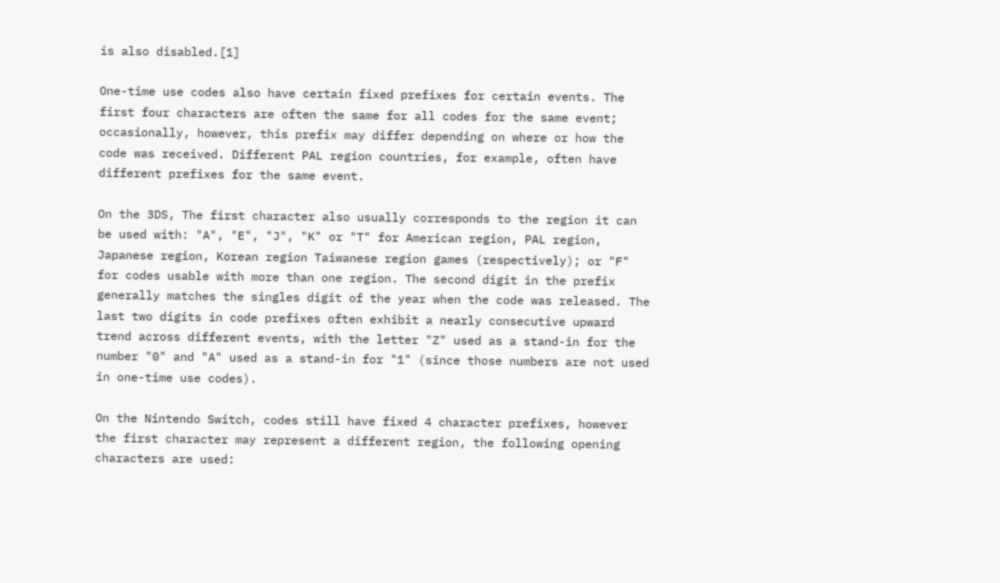is also disabled.[1]

One-time use codes also have certain fixed prefixes for certain events. The first four characters are often the same for all codes for the same event; occasionally, however, this prefix may differ depending on where or how the code was received. Different PAL region countries, for example, often have different prefixes for the same event.

On the 3DS, The first character also usually corresponds to the region it can be used with: "A", "E", "J", "K" or "T" for American region, PAL region, Japanese region, Korean region Taiwanese region games (respectively); or "F" for codes usable with more than one region. The second digit in the prefix generally matches the singles digit of the year when the code was released. The last two digits in code prefixes often exhibit a nearly consecutive upward trend across different events, with the letter "Z" used as a stand-in for the number "0" and "A" used as a stand-in for "1" (since those numbers are not used in one-time use codes).

On the Nintendo Switch, codes still have fixed 4 character prefixes, however the first character may represent a different region, the following opening characters are used: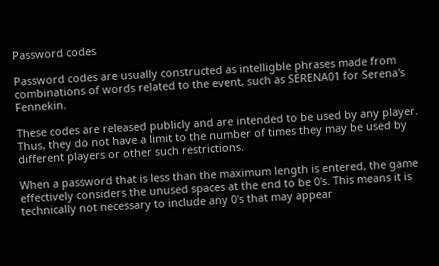Password codes

Password codes are usually constructed as intelligble phrases made from combinations of words related to the event, such as SERENA01 for Serena's Fennekin.

These codes are released publicly and are intended to be used by any player. Thus, they do not have a limit to the number of times they may be used by different players or other such restrictions.

When a password that is less than the maximum length is entered, the game effectively considers the unused spaces at the end to be 0's. This means it is technically not necessary to include any 0's that may appear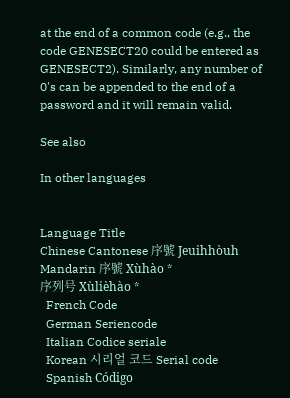at the end of a common code (e.g., the code GENESECT20 could be entered as GENESECT2). Similarly, any number of 0's can be appended to the end of a password and it will remain valid.

See also

In other languages


Language Title
Chinese Cantonese 序號 Jeuihhòuh
Mandarin 序號 Xùhào *
序列号 Xùlièhào *
  French Code
  German Seriencode
  Italian Codice seriale
  Korean 시리얼 코드 Serial code
  Spanish Código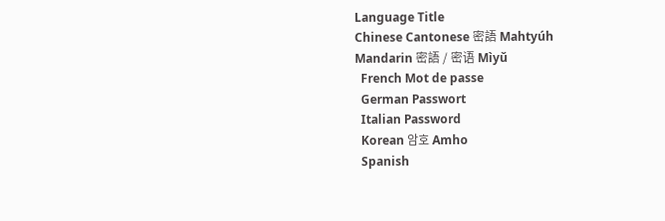Language Title
Chinese Cantonese 密語 Mahtyúh
Mandarin 密語 / 密语 Mìyǔ
  French Mot de passe
  German Passwort
  Italian Password
  Korean 암호 Amho
  Spanish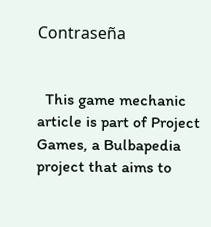Contraseña


  This game mechanic article is part of Project Games, a Bulbapedia project that aims to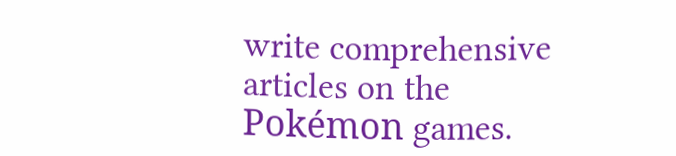write comprehensive articles on the Pokémon games.